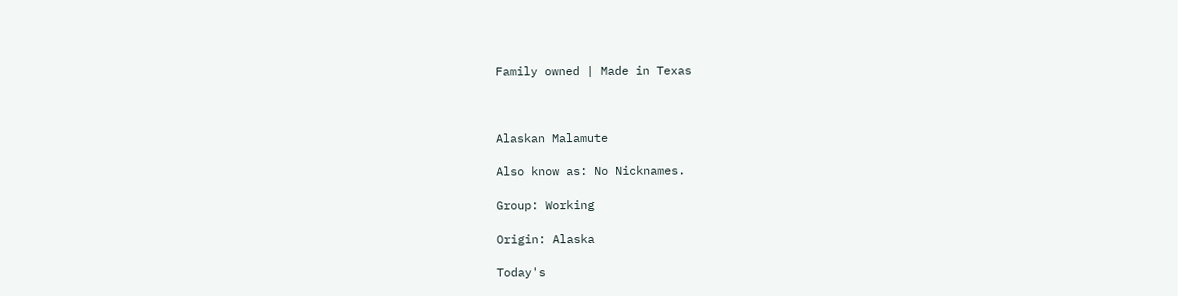Family owned | Made in Texas



Alaskan Malamute

Also know as: No Nicknames.

Group: Working

Origin: Alaska

Today's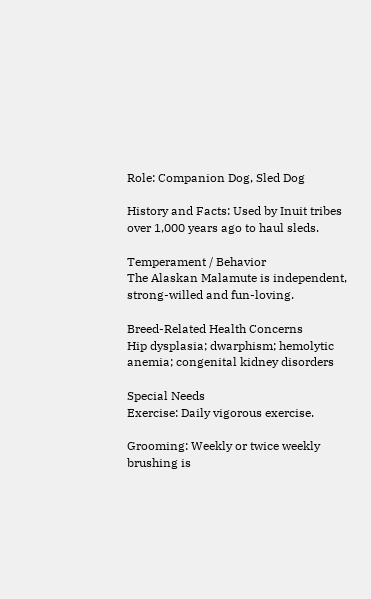Role: Companion Dog, Sled Dog

History and Facts: Used by Inuit tribes over 1,000 years ago to haul sleds.

Temperament / Behavior
The Alaskan Malamute is independent, strong-willed and fun-loving.

Breed-Related Health Concerns
Hip dysplasia; dwarphism; hemolytic anemia; congenital kidney disorders

Special Needs
Exercise: Daily vigorous exercise.

Grooming: Weekly or twice weekly brushing is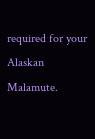required for your Alaskan Malamute.